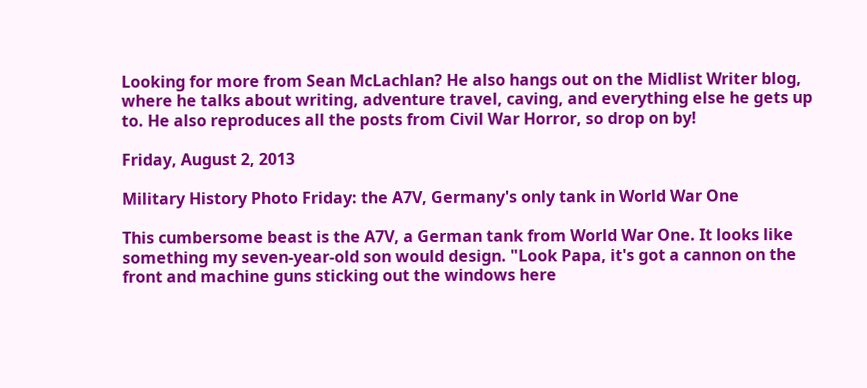Looking for more from Sean McLachlan? He also hangs out on the Midlist Writer blog, where he talks about writing, adventure travel, caving, and everything else he gets up to. He also reproduces all the posts from Civil War Horror, so drop on by!

Friday, August 2, 2013

Military History Photo Friday: the A7V, Germany's only tank in World War One

This cumbersome beast is the A7V, a German tank from World War One. It looks like something my seven-year-old son would design. "Look Papa, it's got a cannon on the front and machine guns sticking out the windows here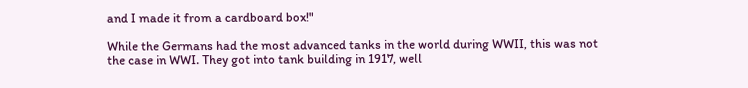and I made it from a cardboard box!"

While the Germans had the most advanced tanks in the world during WWII, this was not the case in WWI. They got into tank building in 1917, well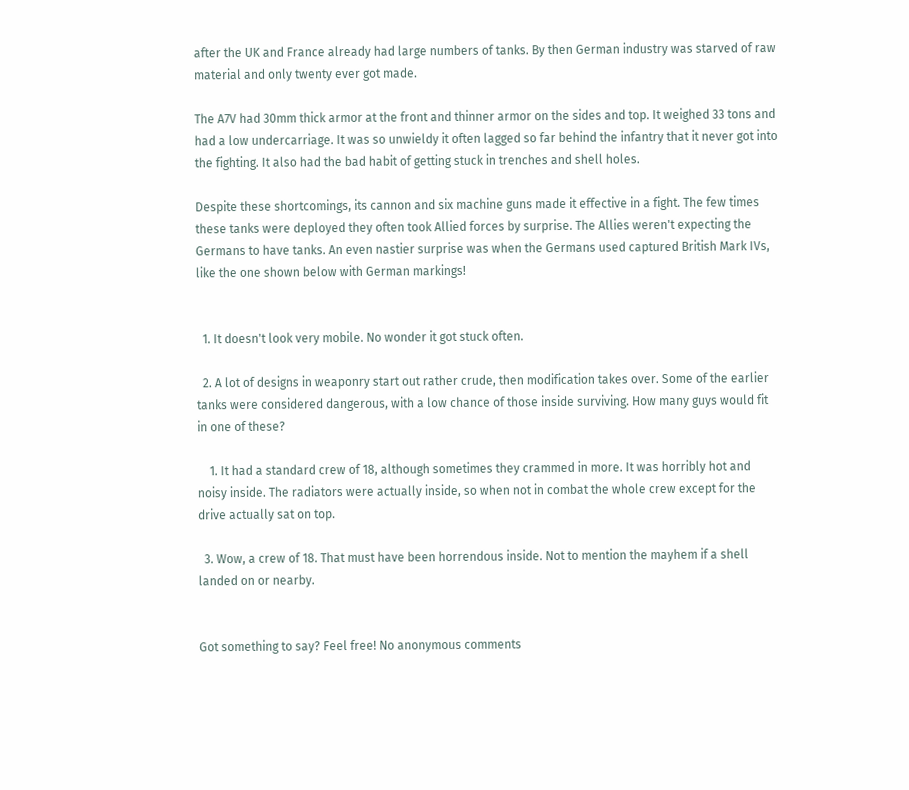after the UK and France already had large numbers of tanks. By then German industry was starved of raw material and only twenty ever got made.

The A7V had 30mm thick armor at the front and thinner armor on the sides and top. It weighed 33 tons and had a low undercarriage. It was so unwieldy it often lagged so far behind the infantry that it never got into the fighting. It also had the bad habit of getting stuck in trenches and shell holes.

Despite these shortcomings, its cannon and six machine guns made it effective in a fight. The few times these tanks were deployed they often took Allied forces by surprise. The Allies weren't expecting the Germans to have tanks. An even nastier surprise was when the Germans used captured British Mark IVs, like the one shown below with German markings!


  1. It doesn't look very mobile. No wonder it got stuck often.

  2. A lot of designs in weaponry start out rather crude, then modification takes over. Some of the earlier tanks were considered dangerous, with a low chance of those inside surviving. How many guys would fit in one of these?

    1. It had a standard crew of 18, although sometimes they crammed in more. It was horribly hot and noisy inside. The radiators were actually inside, so when not in combat the whole crew except for the drive actually sat on top.

  3. Wow, a crew of 18. That must have been horrendous inside. Not to mention the mayhem if a shell landed on or nearby.


Got something to say? Feel free! No anonymous comments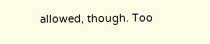allowed, though. Too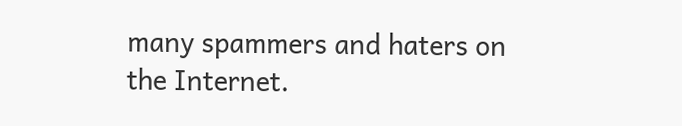many spammers and haters on the Internet.